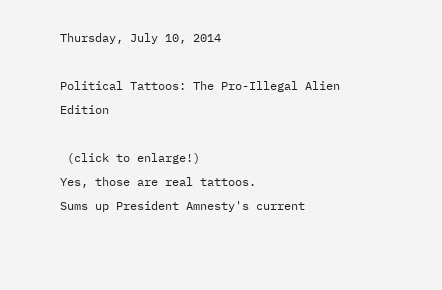Thursday, July 10, 2014

Political Tattoos: The Pro-Illegal Alien Edition

 (click to enlarge!)
Yes, those are real tattoos.
Sums up President Amnesty's current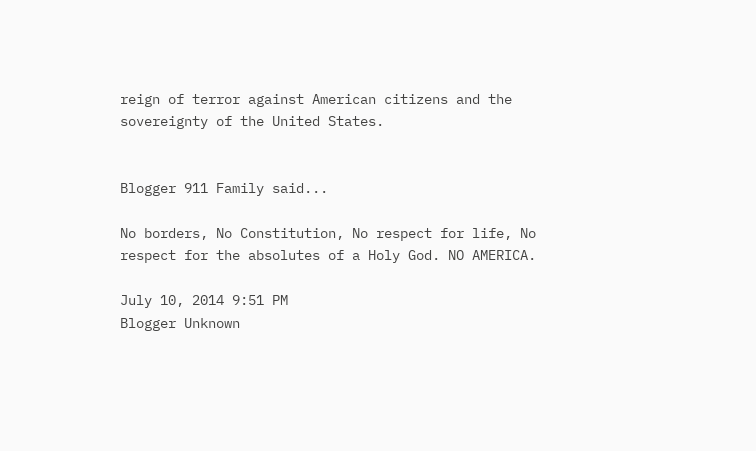reign of terror against American citizens and the sovereignty of the United States.


Blogger 911 Family said...

No borders, No Constitution, No respect for life, No respect for the absolutes of a Holy God. NO AMERICA.

July 10, 2014 9:51 PM
Blogger Unknown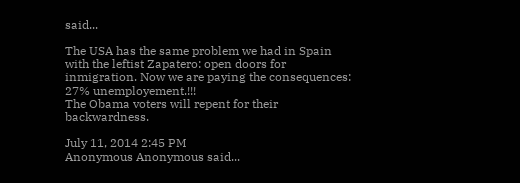said...

The USA has the same problem we had in Spain with the leftist Zapatero: open doors for inmigration. Now we are paying the consequences: 27% unemployement.!!!
The Obama voters will repent for their backwardness.

July 11, 2014 2:45 PM
Anonymous Anonymous said...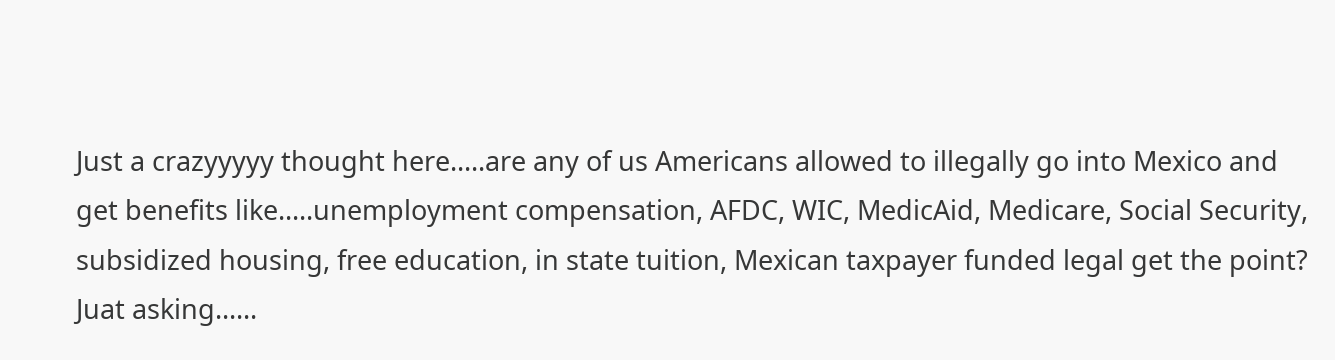Just a crazyyyyy thought here.....are any of us Americans allowed to illegally go into Mexico and get benefits like.....unemployment compensation, AFDC, WIC, MedicAid, Medicare, Social Security, subsidized housing, free education, in state tuition, Mexican taxpayer funded legal get the point? Juat asking......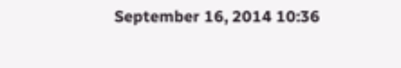September 16, 2014 10:36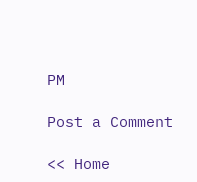PM

Post a Comment

<< Home